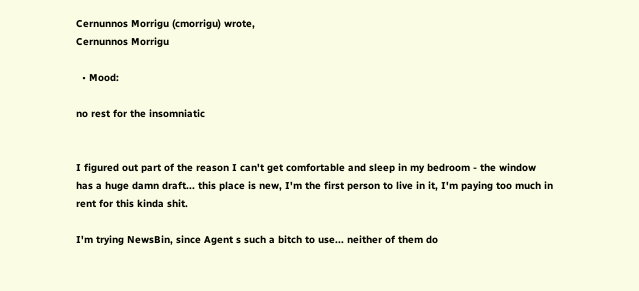Cernunnos Morrigu (cmorrigu) wrote,
Cernunnos Morrigu

  • Mood:

no rest for the insomniatic


I figured out part of the reason I can't get comfortable and sleep in my bedroom - the window has a huge damn draft... this place is new, I'm the first person to live in it, I'm paying too much in rent for this kinda shit.

I'm trying NewsBin, since Agent s such a bitch to use... neither of them do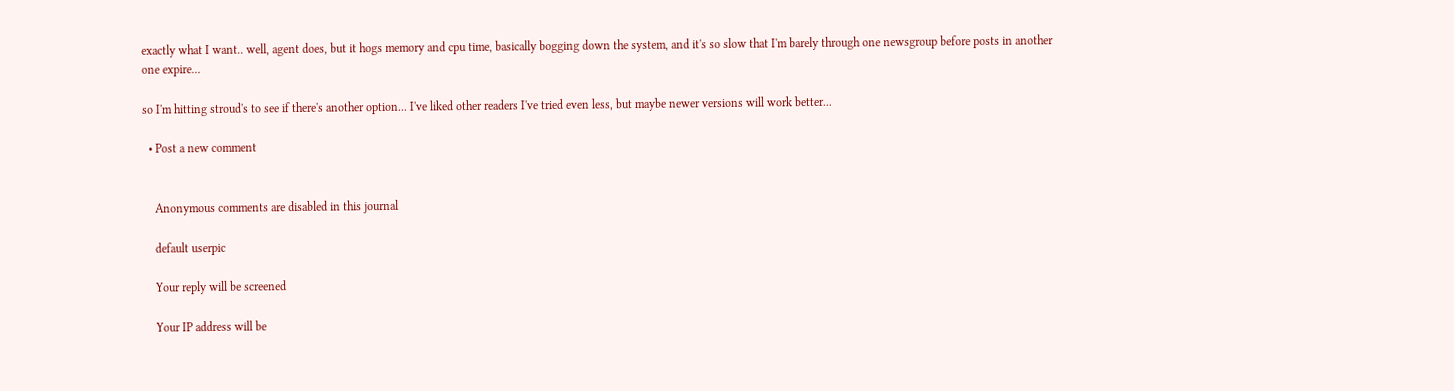exactly what I want.. well, agent does, but it hogs memory and cpu time, basically bogging down the system, and it's so slow that I'm barely through one newsgroup before posts in another one expire...

so I'm hitting stroud's to see if there's another option... I've liked other readers I've tried even less, but maybe newer versions will work better...

  • Post a new comment


    Anonymous comments are disabled in this journal

    default userpic

    Your reply will be screened

    Your IP address will be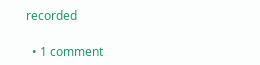recorded

  • 1 comment